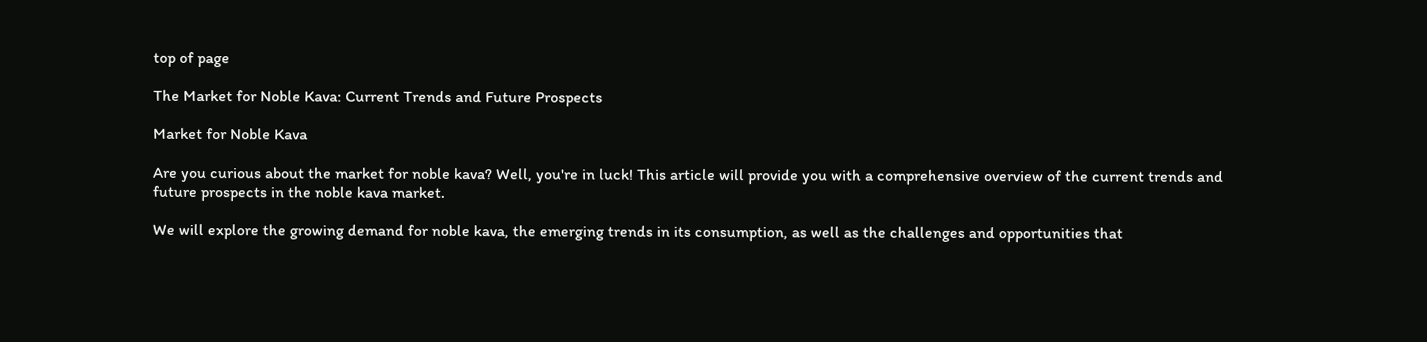top of page

The Market for Noble Kava: Current Trends and Future Prospects

Market for Noble Kava

Are you curious about the market for noble kava? Well, you're in luck! This article will provide you with a comprehensive overview of the current trends and future prospects in the noble kava market.

We will explore the growing demand for noble kava, the emerging trends in its consumption, as well as the challenges and opportunities that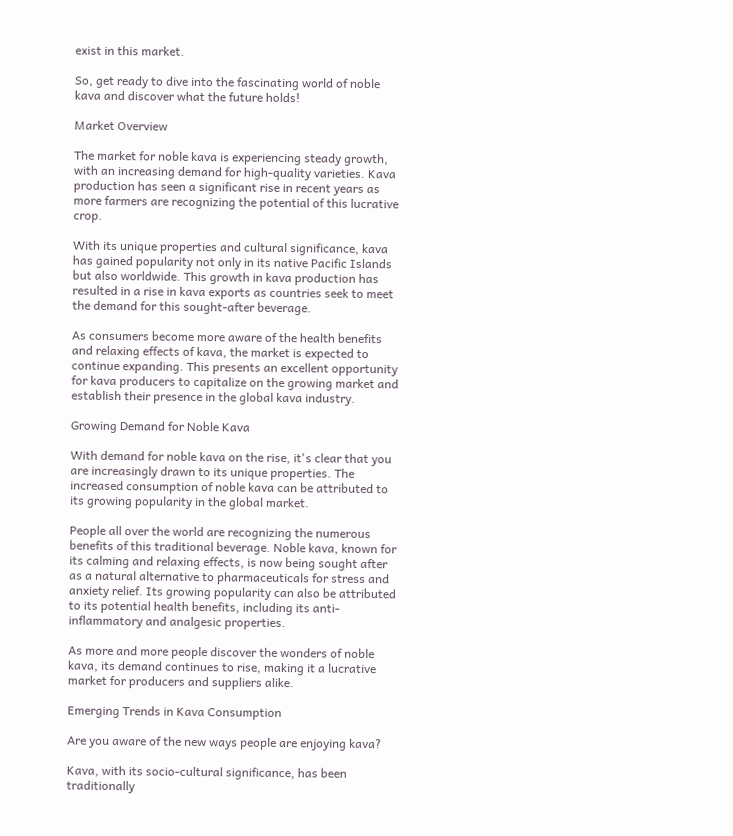exist in this market.

So, get ready to dive into the fascinating world of noble kava and discover what the future holds!

Market Overview

The market for noble kava is experiencing steady growth, with an increasing demand for high-quality varieties. Kava production has seen a significant rise in recent years as more farmers are recognizing the potential of this lucrative crop.

With its unique properties and cultural significance, kava has gained popularity not only in its native Pacific Islands but also worldwide. This growth in kava production has resulted in a rise in kava exports as countries seek to meet the demand for this sought-after beverage.

As consumers become more aware of the health benefits and relaxing effects of kava, the market is expected to continue expanding. This presents an excellent opportunity for kava producers to capitalize on the growing market and establish their presence in the global kava industry.

Growing Demand for Noble Kava

With demand for noble kava on the rise, it's clear that you are increasingly drawn to its unique properties. The increased consumption of noble kava can be attributed to its growing popularity in the global market.

People all over the world are recognizing the numerous benefits of this traditional beverage. Noble kava, known for its calming and relaxing effects, is now being sought after as a natural alternative to pharmaceuticals for stress and anxiety relief. Its growing popularity can also be attributed to its potential health benefits, including its anti-inflammatory and analgesic properties.

As more and more people discover the wonders of noble kava, its demand continues to rise, making it a lucrative market for producers and suppliers alike.

Emerging Trends in Kava Consumption

Are you aware of the new ways people are enjoying kava?

Kava, with its socio-cultural significance, has been traditionally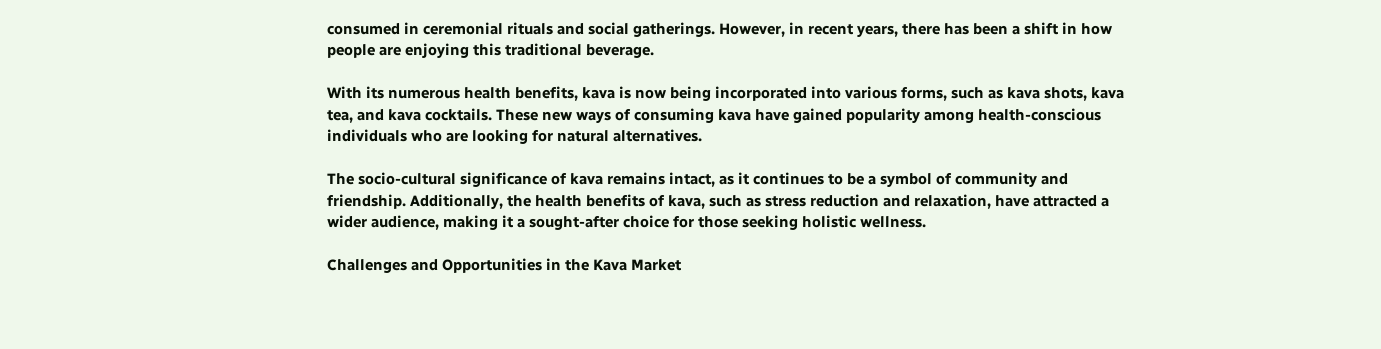consumed in ceremonial rituals and social gatherings. However, in recent years, there has been a shift in how people are enjoying this traditional beverage.

With its numerous health benefits, kava is now being incorporated into various forms, such as kava shots, kava tea, and kava cocktails. These new ways of consuming kava have gained popularity among health-conscious individuals who are looking for natural alternatives.

The socio-cultural significance of kava remains intact, as it continues to be a symbol of community and friendship. Additionally, the health benefits of kava, such as stress reduction and relaxation, have attracted a wider audience, making it a sought-after choice for those seeking holistic wellness.

Challenges and Opportunities in the Kava Market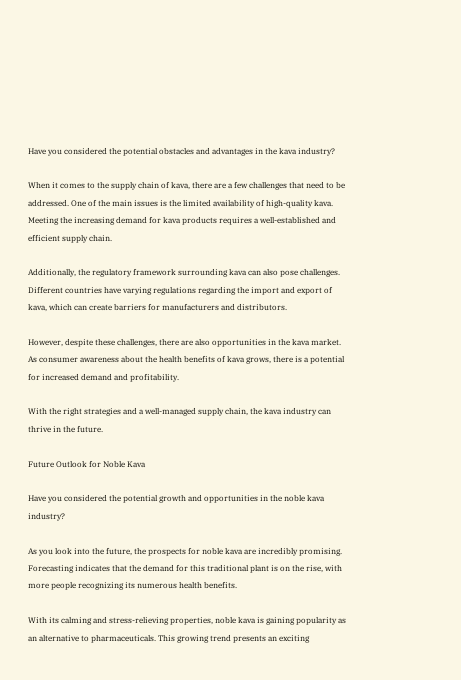Have you considered the potential obstacles and advantages in the kava industry?

When it comes to the supply chain of kava, there are a few challenges that need to be addressed. One of the main issues is the limited availability of high-quality kava. Meeting the increasing demand for kava products requires a well-established and efficient supply chain.

Additionally, the regulatory framework surrounding kava can also pose challenges. Different countries have varying regulations regarding the import and export of kava, which can create barriers for manufacturers and distributors.

However, despite these challenges, there are also opportunities in the kava market. As consumer awareness about the health benefits of kava grows, there is a potential for increased demand and profitability.

With the right strategies and a well-managed supply chain, the kava industry can thrive in the future.

Future Outlook for Noble Kava

Have you considered the potential growth and opportunities in the noble kava industry?

As you look into the future, the prospects for noble kava are incredibly promising. Forecasting indicates that the demand for this traditional plant is on the rise, with more people recognizing its numerous health benefits.

With its calming and stress-relieving properties, noble kava is gaining popularity as an alternative to pharmaceuticals. This growing trend presents an exciting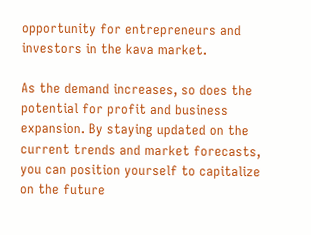opportunity for entrepreneurs and investors in the kava market.

As the demand increases, so does the potential for profit and business expansion. By staying updated on the current trends and market forecasts, you can position yourself to capitalize on the future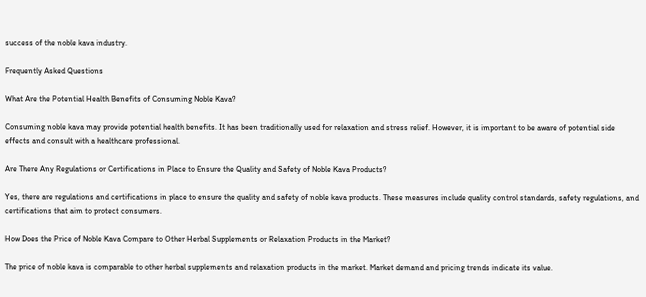success of the noble kava industry.

Frequently Asked Questions

What Are the Potential Health Benefits of Consuming Noble Kava?

Consuming noble kava may provide potential health benefits. It has been traditionally used for relaxation and stress relief. However, it is important to be aware of potential side effects and consult with a healthcare professional.

Are There Any Regulations or Certifications in Place to Ensure the Quality and Safety of Noble Kava Products?

Yes, there are regulations and certifications in place to ensure the quality and safety of noble kava products. These measures include quality control standards, safety regulations, and certifications that aim to protect consumers.

How Does the Price of Noble Kava Compare to Other Herbal Supplements or Relaxation Products in the Market?

The price of noble kava is comparable to other herbal supplements and relaxation products in the market. Market demand and pricing trends indicate its value.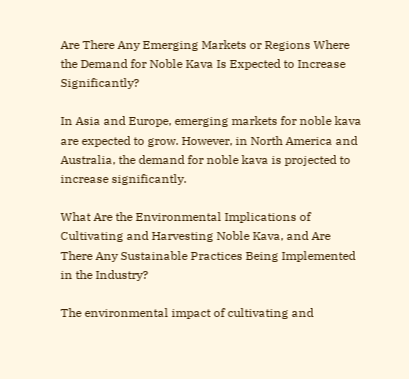Are There Any Emerging Markets or Regions Where the Demand for Noble Kava Is Expected to Increase Significantly?

In Asia and Europe, emerging markets for noble kava are expected to grow. However, in North America and Australia, the demand for noble kava is projected to increase significantly.

What Are the Environmental Implications of Cultivating and Harvesting Noble Kava, and Are There Any Sustainable Practices Being Implemented in the Industry?

The environmental impact of cultivating and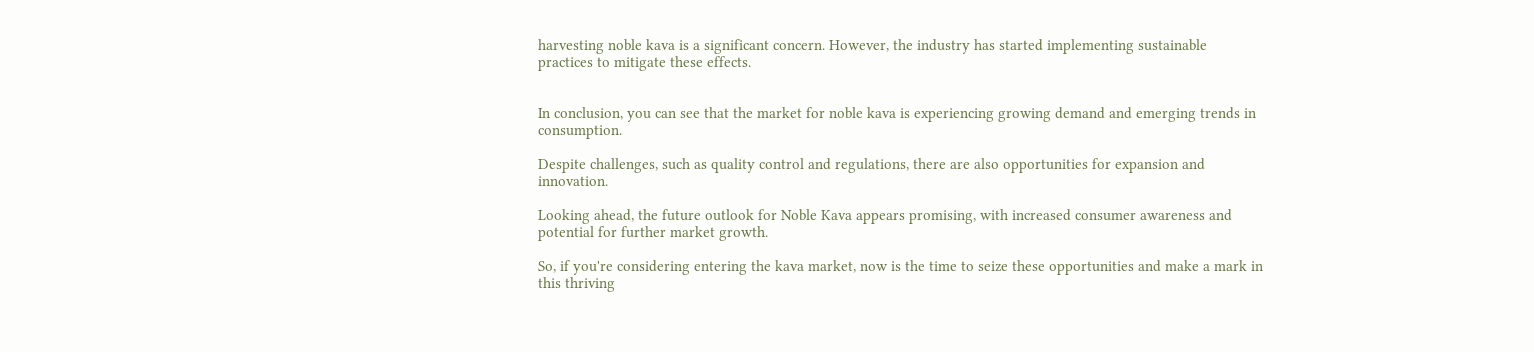harvesting noble kava is a significant concern. However, the industry has started implementing sustainable practices to mitigate these effects.


In conclusion, you can see that the market for noble kava is experiencing growing demand and emerging trends in consumption.

Despite challenges, such as quality control and regulations, there are also opportunities for expansion and innovation.

Looking ahead, the future outlook for Noble Kava appears promising, with increased consumer awareness and potential for further market growth.

So, if you're considering entering the kava market, now is the time to seize these opportunities and make a mark in this thriving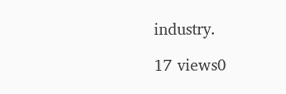industry.

17 views0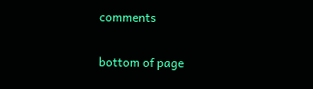comments


bottom of page